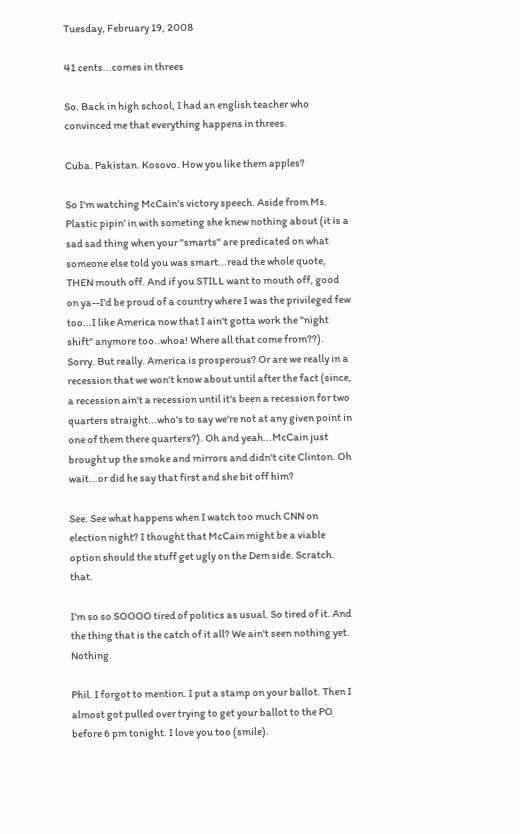Tuesday, February 19, 2008

41 cents...comes in threes

So. Back in high school, I had an english teacher who convinced me that everything happens in threes.

Cuba. Pakistan. Kosovo. How you like them apples?

So I'm watching McCain's victory speech. Aside from Ms. Plastic pipin' in with someting she knew nothing about (it is a sad sad thing when your "smarts" are predicated on what someone else told you was smart...read the whole quote, THEN mouth off. And if you STILL want to mouth off, good on ya--I'd be proud of a country where I was the privileged few too...I like America now that I ain't gotta work the "night shift" anymore too..whoa! Where all that come from??). Sorry. But really. America is prosperous? Or are we really in a recession that we won't know about until after the fact (since, a recession ain't a recession until it's been a recession for two quarters straight...who's to say we're not at any given point in one of them there quarters?). Oh and yeah...McCain just brought up the smoke and mirrors and didn't cite Clinton. Oh wait...or did he say that first and she bit off him?

See. See what happens when I watch too much CNN on election night? I thought that McCain might be a viable option should the stuff get ugly on the Dem side. Scratch. that.

I'm so so SOOOO tired of politics as usual. So tired of it. And the thing that is the catch of it all? We ain't seen nothing yet. Nothing.

Phil. I forgot to mention. I put a stamp on your ballot. Then I almost got pulled over trying to get your ballot to the PO before 6 pm tonight. I love you too (smile).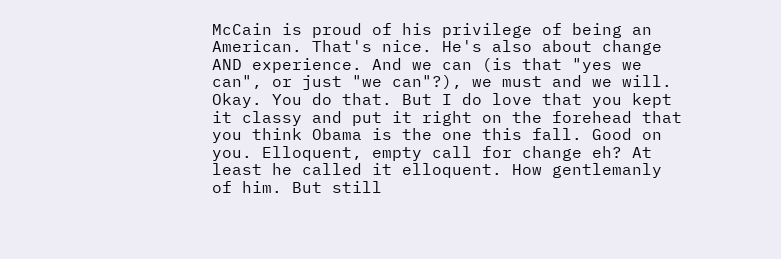McCain is proud of his privilege of being an American. That's nice. He's also about change AND experience. And we can (is that "yes we can", or just "we can"?), we must and we will. Okay. You do that. But I do love that you kept it classy and put it right on the forehead that you think Obama is the one this fall. Good on you. Elloquent, empty call for change eh? At least he called it elloquent. How gentlemanly of him. But still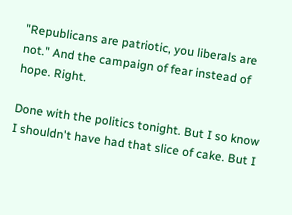"Republicans are patriotic, you liberals are not." And the campaign of fear instead of hope. Right.

Done with the politics tonight. But I so know I shouldn't have had that slice of cake. But I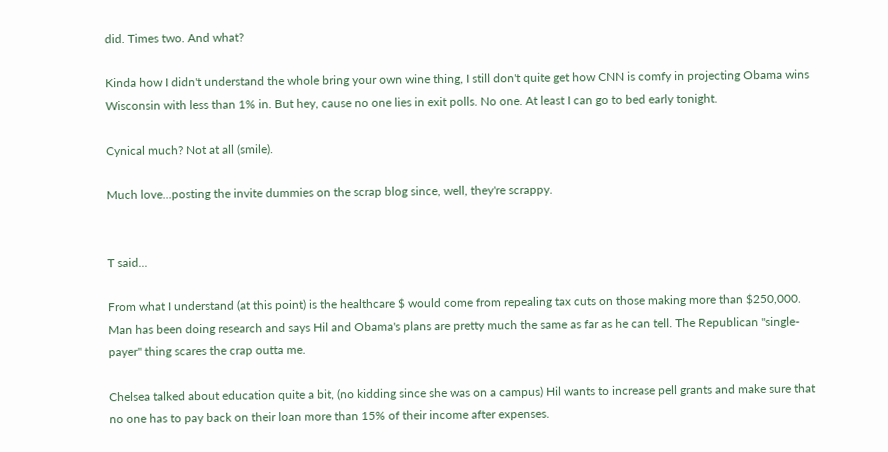did. Times two. And what?

Kinda how I didn't understand the whole bring your own wine thing, I still don't quite get how CNN is comfy in projecting Obama wins Wisconsin with less than 1% in. But hey, cause no one lies in exit polls. No one. At least I can go to bed early tonight.

Cynical much? Not at all (smile).

Much love...posting the invite dummies on the scrap blog since, well, they're scrappy.


T said...

From what I understand (at this point) is the healthcare $ would come from repealing tax cuts on those making more than $250,000.
Man has been doing research and says Hil and Obama's plans are pretty much the same as far as he can tell. The Republican "single-payer" thing scares the crap outta me.

Chelsea talked about education quite a bit, (no kidding since she was on a campus) Hil wants to increase pell grants and make sure that no one has to pay back on their loan more than 15% of their income after expenses.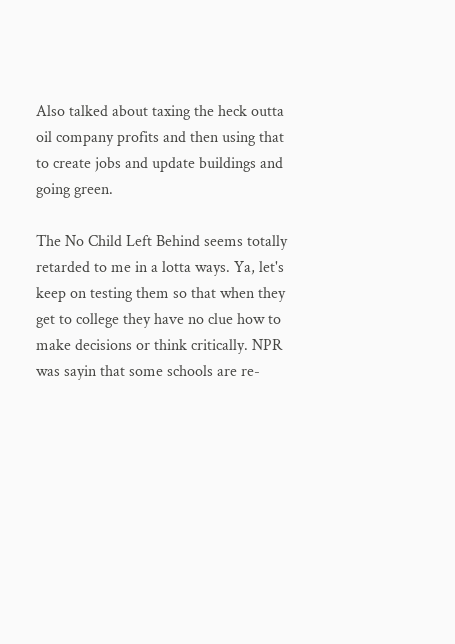Also talked about taxing the heck outta oil company profits and then using that to create jobs and update buildings and going green.

The No Child Left Behind seems totally retarded to me in a lotta ways. Ya, let's keep on testing them so that when they get to college they have no clue how to make decisions or think critically. NPR was sayin that some schools are re-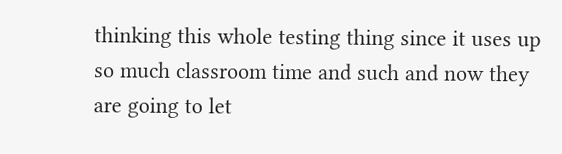thinking this whole testing thing since it uses up so much classroom time and such and now they are going to let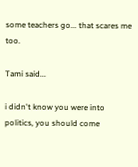some teachers go... that scares me too.

Tami said...

i didn't know you were into politics, you should come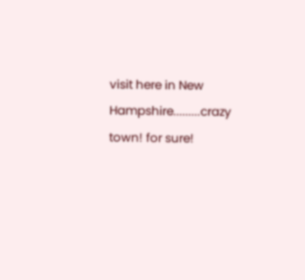visit here in New Hampshire.........crazy town! for sure!